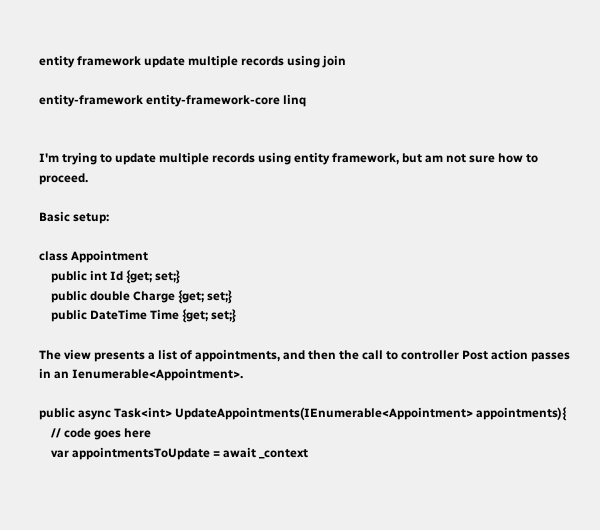entity framework update multiple records using join

entity-framework entity-framework-core linq


I'm trying to update multiple records using entity framework, but am not sure how to proceed.

Basic setup:

class Appointment
    public int Id {get; set;}
    public double Charge {get; set;}
    public DateTime Time {get; set;}

The view presents a list of appointments, and then the call to controller Post action passes in an Ienumerable<Appointment>.

public async Task<int> UpdateAppointments(IEnumerable<Appointment> appointments){
    // code goes here
    var appointmentsToUpdate = await _context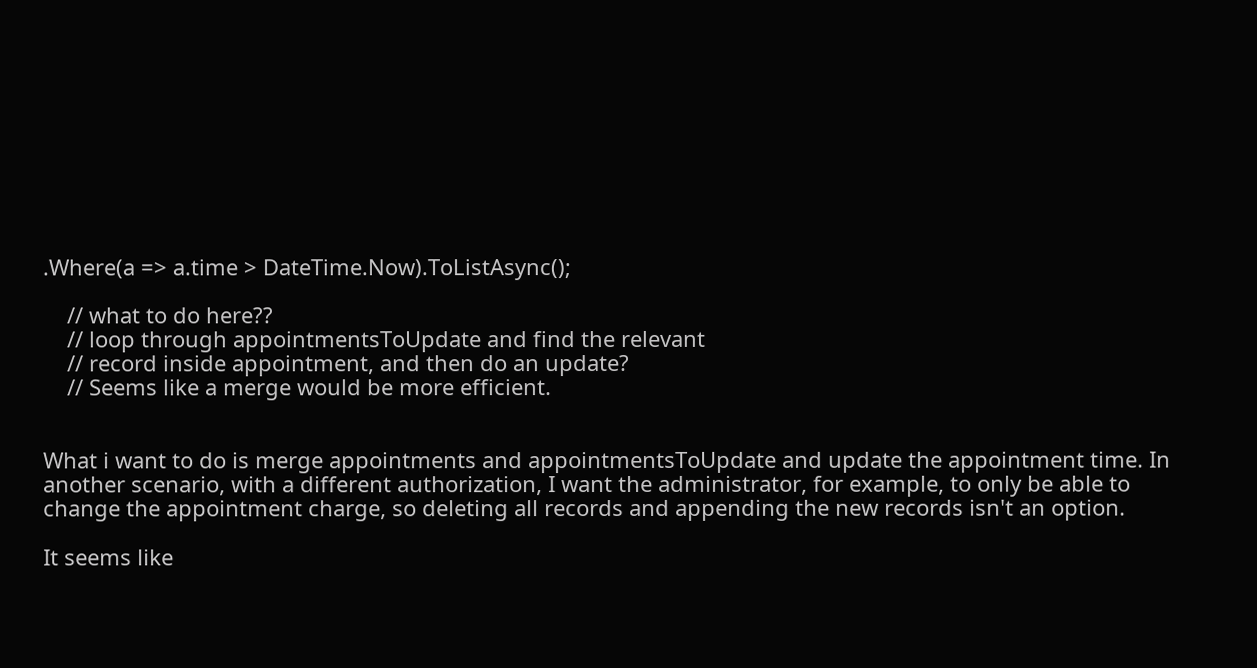.Where(a => a.time > DateTime.Now).ToListAsync();

    // what to do here??
    // loop through appointmentsToUpdate and find the relevant
    // record inside appointment, and then do an update?
    // Seems like a merge would be more efficient.


What i want to do is merge appointments and appointmentsToUpdate and update the appointment time. In another scenario, with a different authorization, I want the administrator, for example, to only be able to change the appointment charge, so deleting all records and appending the new records isn't an option.

It seems like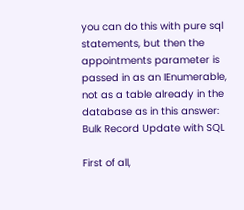you can do this with pure sql statements, but then the appointments parameter is passed in as an IEnumerable, not as a table already in the database as in this answer: Bulk Record Update with SQL

First of all,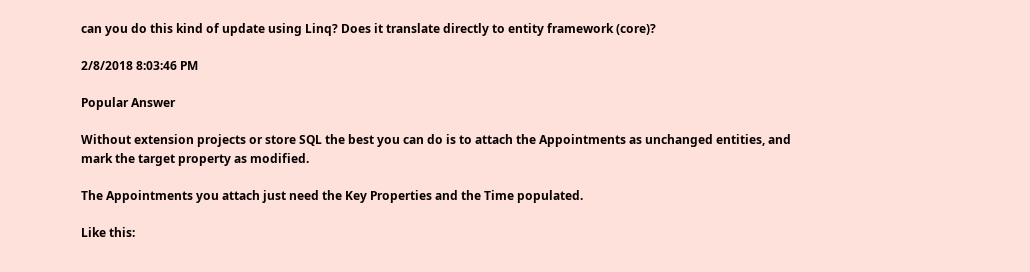can you do this kind of update using Linq? Does it translate directly to entity framework (core)?

2/8/2018 8:03:46 PM

Popular Answer

Without extension projects or store SQL the best you can do is to attach the Appointments as unchanged entities, and mark the target property as modified.

The Appointments you attach just need the Key Properties and the Time populated.

Like this: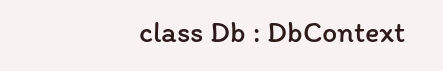class Db : DbContext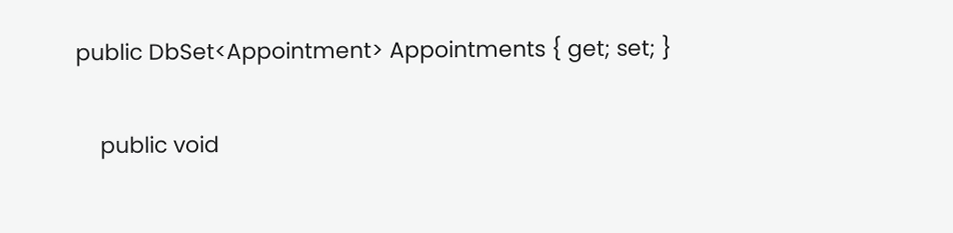public DbSet<Appointment> Appointments { get; set; }

    public void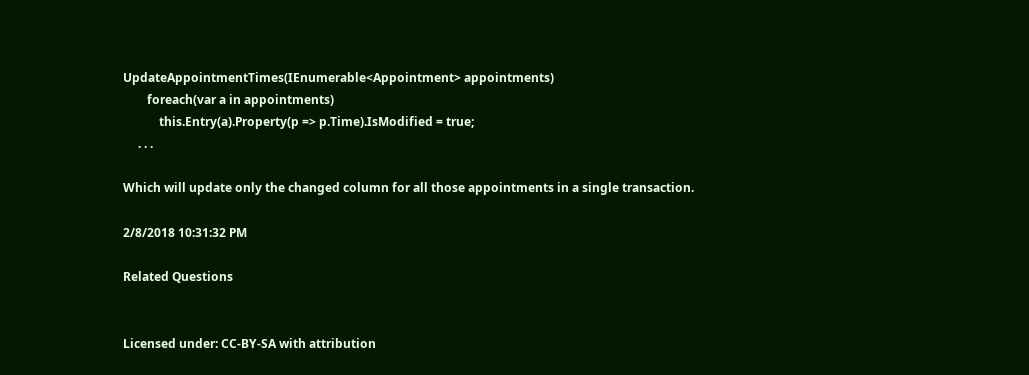UpdateAppointmentTimes(IEnumerable<Appointment> appointments)
        foreach(var a in appointments)
            this.Entry(a).Property(p => p.Time).IsModified = true;
     . . .

Which will update only the changed column for all those appointments in a single transaction.

2/8/2018 10:31:32 PM

Related Questions


Licensed under: CC-BY-SA with attribution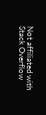Not affiliated with Stack Overflow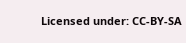Licensed under: CC-BY-SA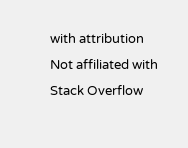with attribution
Not affiliated with Stack Overflow